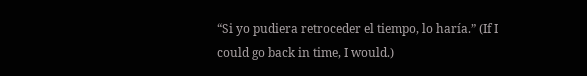“Si yo pudiera retroceder el tiempo, lo haría.” (If I could go back in time, I would.)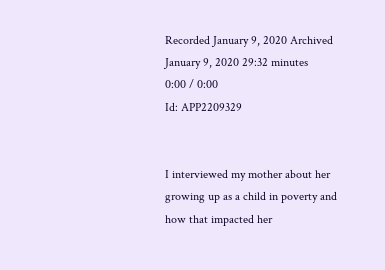Recorded January 9, 2020 Archived January 9, 2020 29:32 minutes
0:00 / 0:00
Id: APP2209329


I interviewed my mother about her growing up as a child in poverty and how that impacted her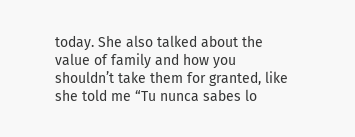today. She also talked about the value of family and how you shouldn’t take them for granted, like she told me “Tu nunca sabes lo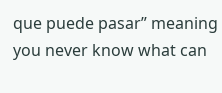que puede pasar” meaning you never know what can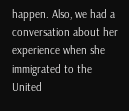happen. Also, we had a conversation about her experience when she immigrated to the United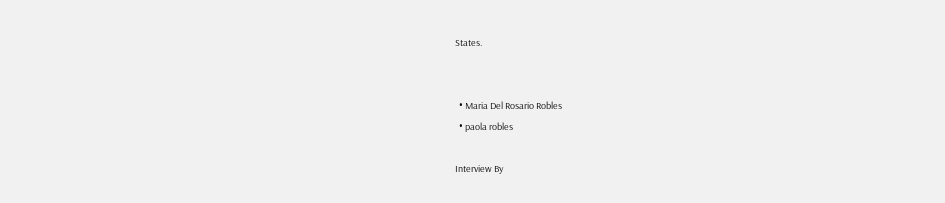States.


  • Maria Del Rosario Robles
  • paola robles

Interview By